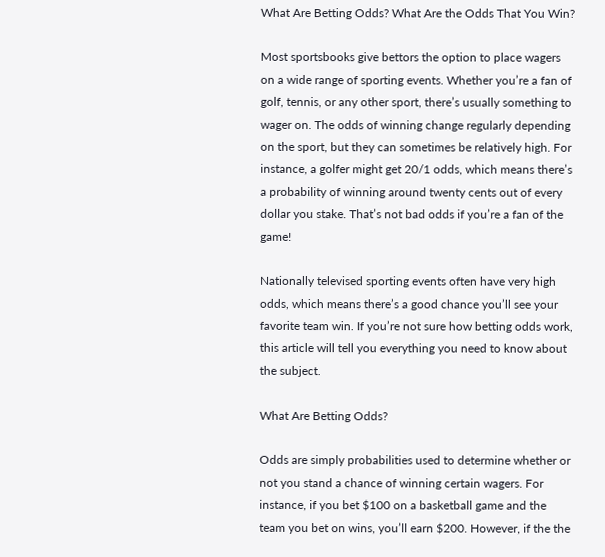What Are Betting Odds? What Are the Odds That You Win?

Most sportsbooks give bettors the option to place wagers on a wide range of sporting events. Whether you’re a fan of golf, tennis, or any other sport, there’s usually something to wager on. The odds of winning change regularly depending on the sport, but they can sometimes be relatively high. For instance, a golfer might get 20/1 odds, which means there’s a probability of winning around twenty cents out of every dollar you stake. That’s not bad odds if you’re a fan of the game!

Nationally televised sporting events often have very high odds, which means there’s a good chance you’ll see your favorite team win. If you’re not sure how betting odds work, this article will tell you everything you need to know about the subject.

What Are Betting Odds?

Odds are simply probabilities used to determine whether or not you stand a chance of winning certain wagers. For instance, if you bet $100 on a basketball game and the team you bet on wins, you’ll earn $200. However, if the the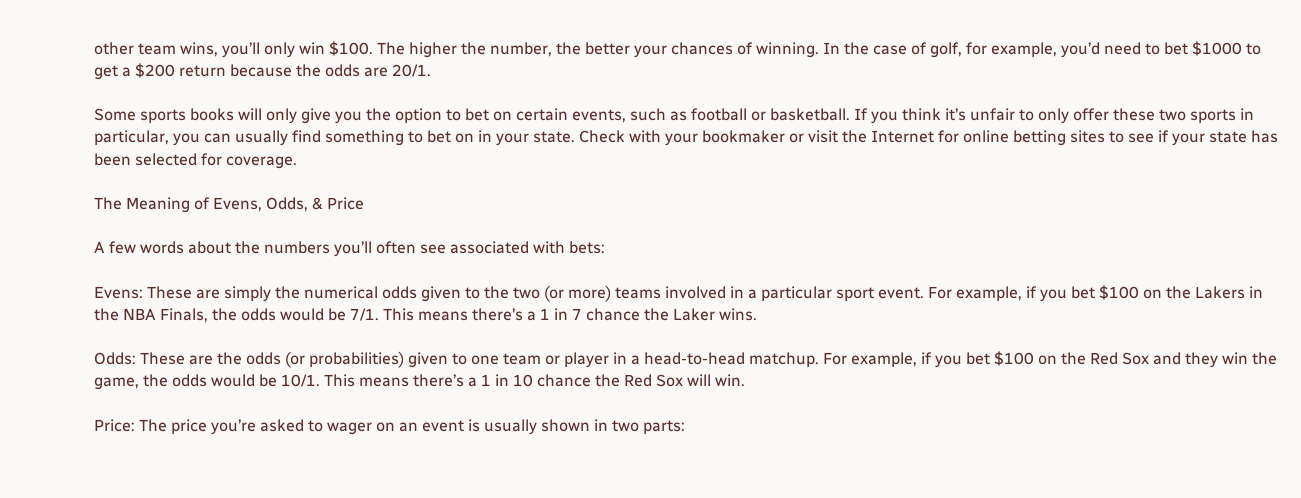other team wins, you’ll only win $100. The higher the number, the better your chances of winning. In the case of golf, for example, you’d need to bet $1000 to get a $200 return because the odds are 20/1.

Some sports books will only give you the option to bet on certain events, such as football or basketball. If you think it’s unfair to only offer these two sports in particular, you can usually find something to bet on in your state. Check with your bookmaker or visit the Internet for online betting sites to see if your state has been selected for coverage.

The Meaning of Evens, Odds, & Price

A few words about the numbers you’ll often see associated with bets:

Evens: These are simply the numerical odds given to the two (or more) teams involved in a particular sport event. For example, if you bet $100 on the Lakers in the NBA Finals, the odds would be 7/1. This means there’s a 1 in 7 chance the Laker wins.

Odds: These are the odds (or probabilities) given to one team or player in a head-to-head matchup. For example, if you bet $100 on the Red Sox and they win the game, the odds would be 10/1. This means there’s a 1 in 10 chance the Red Sox will win.

Price: The price you’re asked to wager on an event is usually shown in two parts: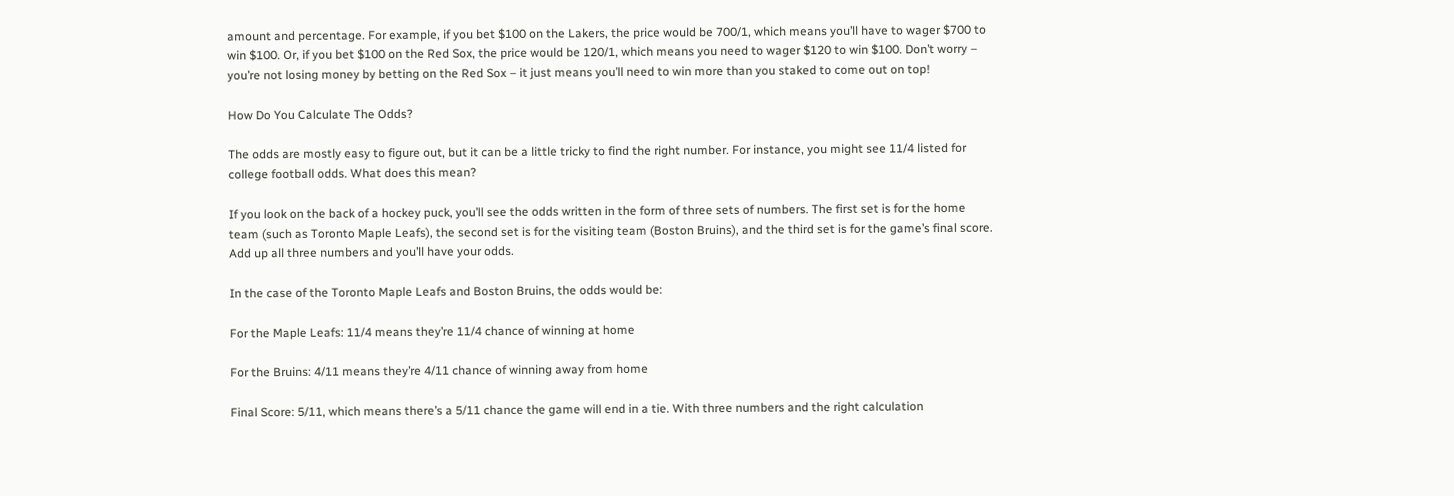amount and percentage. For example, if you bet $100 on the Lakers, the price would be 700/1, which means you’ll have to wager $700 to win $100. Or, if you bet $100 on the Red Sox, the price would be 120/1, which means you need to wager $120 to win $100. Don’t worry – you’re not losing money by betting on the Red Sox – it just means you’ll need to win more than you staked to come out on top!

How Do You Calculate The Odds?

The odds are mostly easy to figure out, but it can be a little tricky to find the right number. For instance, you might see 11/4 listed for college football odds. What does this mean?

If you look on the back of a hockey puck, you’ll see the odds written in the form of three sets of numbers. The first set is for the home team (such as Toronto Maple Leafs), the second set is for the visiting team (Boston Bruins), and the third set is for the game’s final score. Add up all three numbers and you’ll have your odds.

In the case of the Toronto Maple Leafs and Boston Bruins, the odds would be:

For the Maple Leafs: 11/4 means they’re 11/4 chance of winning at home

For the Bruins: 4/11 means they’re 4/11 chance of winning away from home

Final Score: 5/11, which means there’s a 5/11 chance the game will end in a tie. With three numbers and the right calculation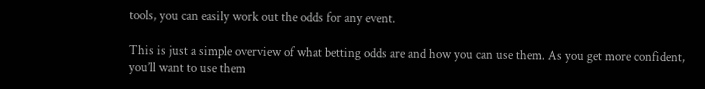tools, you can easily work out the odds for any event.

This is just a simple overview of what betting odds are and how you can use them. As you get more confident, you’ll want to use them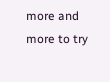more and more to try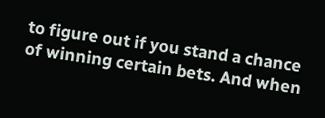to figure out if you stand a chance of winning certain bets. And when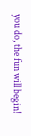you do, the fun will begin!